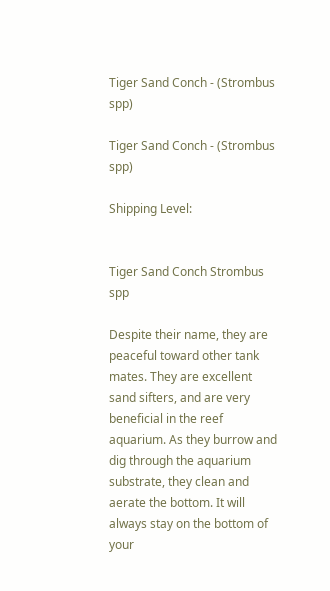Tiger Sand Conch - (Strombus spp)

Tiger Sand Conch - (Strombus spp)

Shipping Level:


Tiger Sand Conch Strombus spp

Despite their name, they are peaceful toward other tank mates. They are excellent sand sifters, and are very beneficial in the reef aquarium. As they burrow and dig through the aquarium substrate, they clean and aerate the bottom. It will always stay on the bottom of your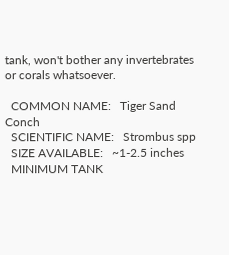tank, won't bother any invertebrates or corals whatsoever.

  COMMON NAME:   Tiger Sand Conch
  SCIENTIFIC NAME:   Strombus spp
  SIZE AVAILABLE:   ~1-2.5 inches
  MINIMUM TANK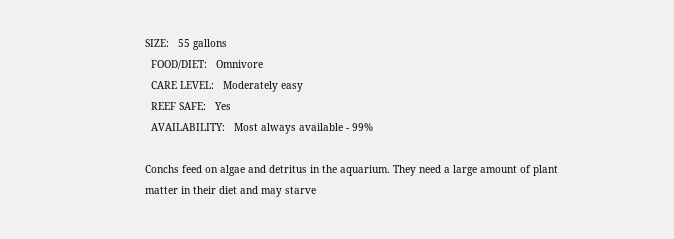SIZE:   55 gallons
  FOOD/DIET:   Omnivore
  CARE LEVEL:   Moderately easy
  REEF SAFE:   Yes
  AVAILABILITY:   Most always available - 99%

Conchs feed on algae and detritus in the aquarium. They need a large amount of plant matter in their diet and may starve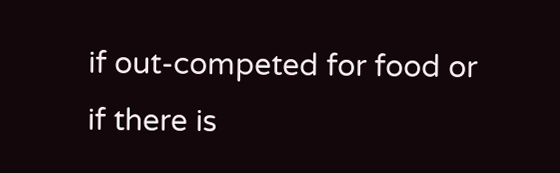if out-competed for food or if there is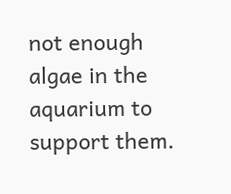not enough algae in the aquarium to support them.